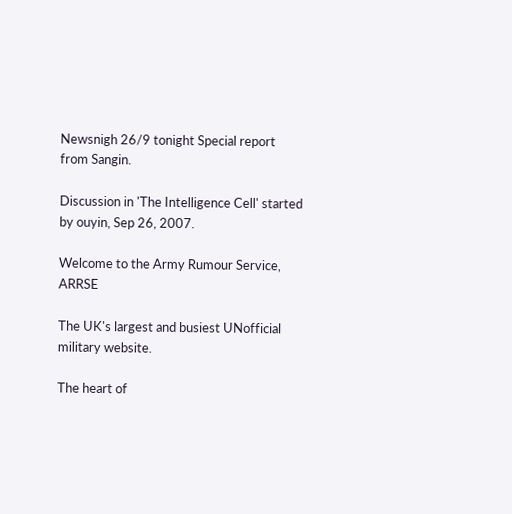Newsnigh 26/9 tonight Special report from Sangin.

Discussion in 'The Intelligence Cell' started by ouyin, Sep 26, 2007.

Welcome to the Army Rumour Service, ARRSE

The UK's largest and busiest UNofficial military website.

The heart of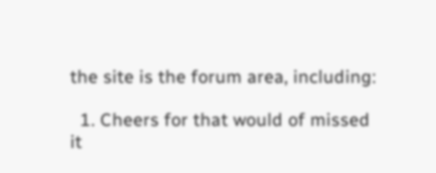the site is the forum area, including:

  1. Cheers for that would of missed it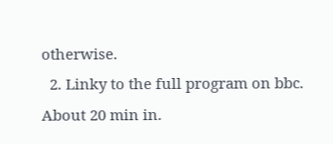otherwise.
  2. Linky to the full program on bbc. About 20 min in.